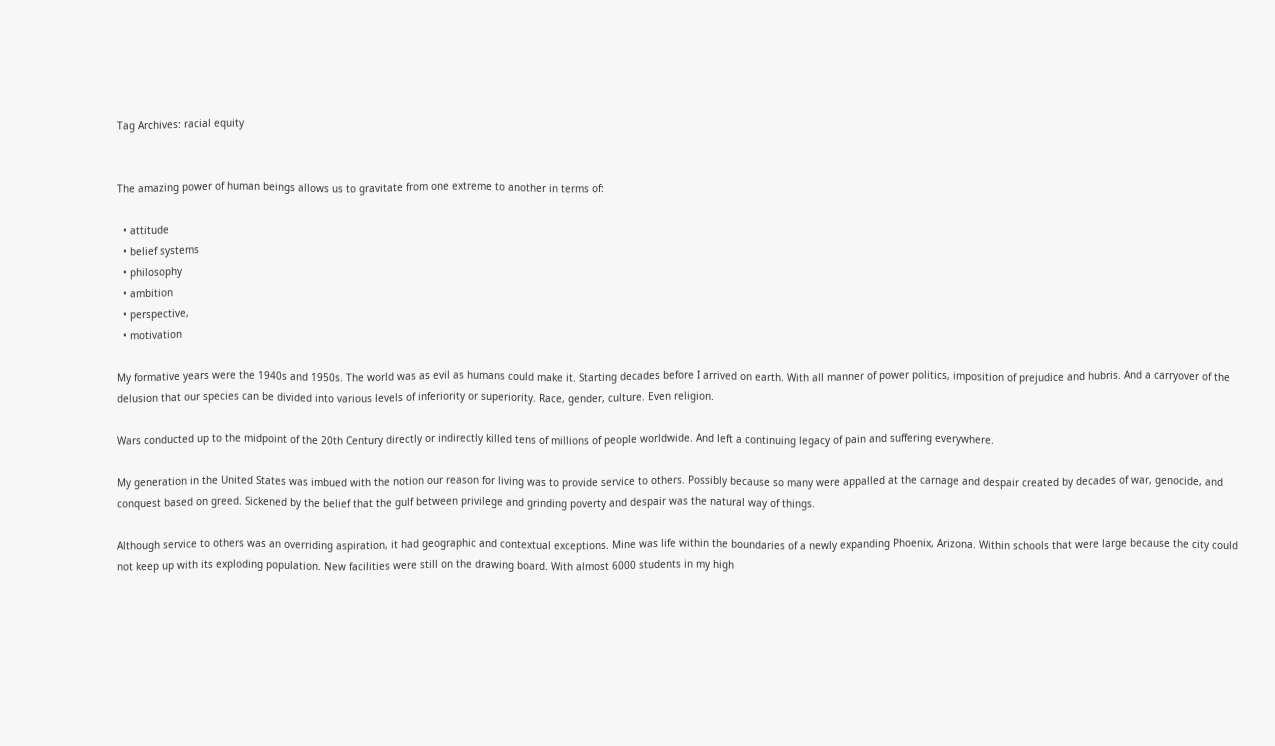Tag Archives: racial equity


The amazing power of human beings allows us to gravitate from one extreme to another in terms of:

  • attitude
  • belief systems
  • philosophy
  • ambition
  • perspective,
  • motivation

My formative years were the 1940s and 1950s. The world was as evil as humans could make it. Starting decades before I arrived on earth. With all manner of power politics, imposition of prejudice and hubris. And a carryover of the delusion that our species can be divided into various levels of inferiority or superiority. Race, gender, culture. Even religion.

Wars conducted up to the midpoint of the 20th Century directly or indirectly killed tens of millions of people worldwide. And left a continuing legacy of pain and suffering everywhere.

My generation in the United States was imbued with the notion our reason for living was to provide service to others. Possibly because so many were appalled at the carnage and despair created by decades of war, genocide, and conquest based on greed. Sickened by the belief that the gulf between privilege and grinding poverty and despair was the natural way of things.

Although service to others was an overriding aspiration, it had geographic and contextual exceptions. Mine was life within the boundaries of a newly expanding Phoenix, Arizona. Within schools that were large because the city could not keep up with its exploding population. New facilities were still on the drawing board. With almost 6000 students in my high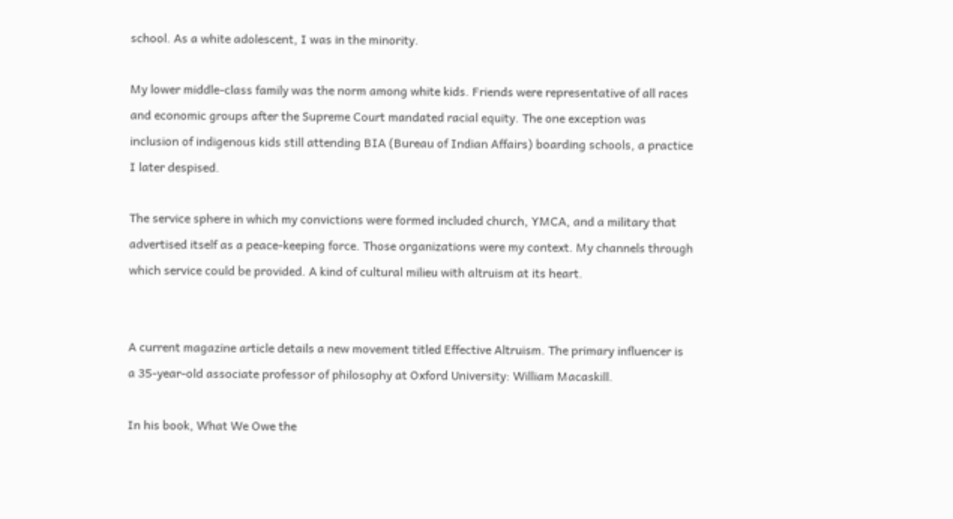school. As a white adolescent, I was in the minority.

My lower middle-class family was the norm among white kids. Friends were representative of all races and economic groups after the Supreme Court mandated racial equity. The one exception was inclusion of indigenous kids still attending BIA (Bureau of Indian Affairs) boarding schools, a practice I later despised.

The service sphere in which my convictions were formed included church, YMCA, and a military that advertised itself as a peace-keeping force. Those organizations were my context. My channels through which service could be provided. A kind of cultural milieu with altruism at its heart.


A current magazine article details a new movement titled Effective Altruism. The primary influencer is a 35-year-old associate professor of philosophy at Oxford University: William Macaskill.

In his book, What We Owe the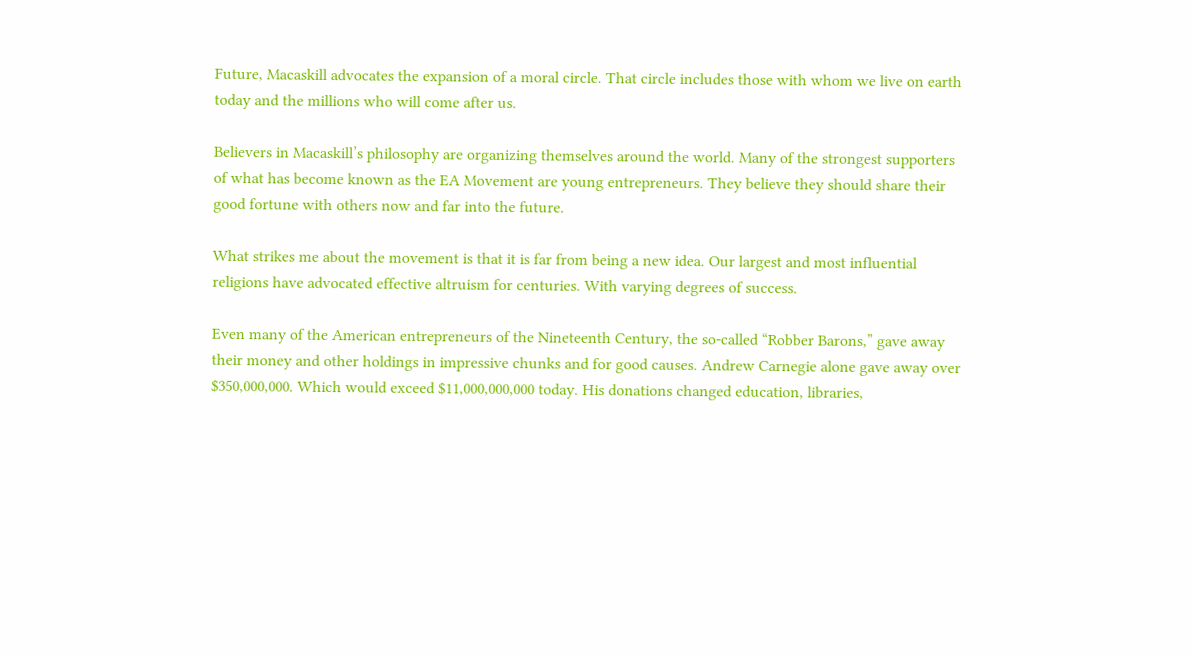Future, Macaskill advocates the expansion of a moral circle. That circle includes those with whom we live on earth today and the millions who will come after us.

Believers in Macaskill’s philosophy are organizing themselves around the world. Many of the strongest supporters of what has become known as the EA Movement are young entrepreneurs. They believe they should share their good fortune with others now and far into the future.

What strikes me about the movement is that it is far from being a new idea. Our largest and most influential religions have advocated effective altruism for centuries. With varying degrees of success.

Even many of the American entrepreneurs of the Nineteenth Century, the so-called “Robber Barons,” gave away their money and other holdings in impressive chunks and for good causes. Andrew Carnegie alone gave away over $350,000,000. Which would exceed $11,000,000,000 today. His donations changed education, libraries,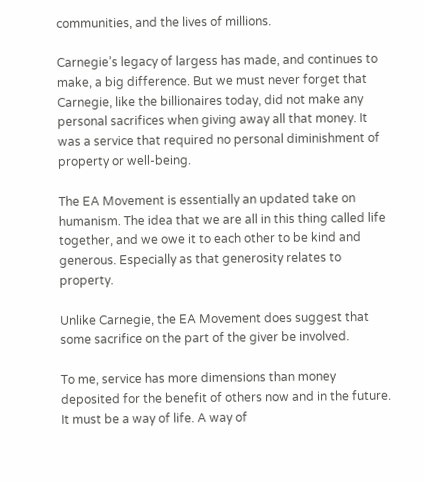communities, and the lives of millions.

Carnegie’s legacy of largess has made, and continues to make, a big difference. But we must never forget that Carnegie, like the billionaires today, did not make any personal sacrifices when giving away all that money. It was a service that required no personal diminishment of property or well-being.

The EA Movement is essentially an updated take on humanism. The idea that we are all in this thing called life together, and we owe it to each other to be kind and generous. Especially as that generosity relates to property.

Unlike Carnegie, the EA Movement does suggest that some sacrifice on the part of the giver be involved.

To me, service has more dimensions than money deposited for the benefit of others now and in the future. It must be a way of life. A way of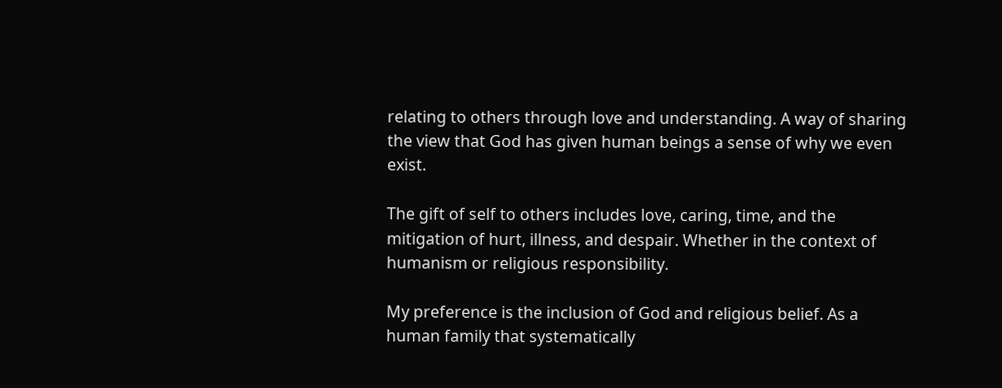relating to others through love and understanding. A way of sharing the view that God has given human beings a sense of why we even exist.

The gift of self to others includes love, caring, time, and the mitigation of hurt, illness, and despair. Whether in the context of humanism or religious responsibility.

My preference is the inclusion of God and religious belief. As a human family that systematically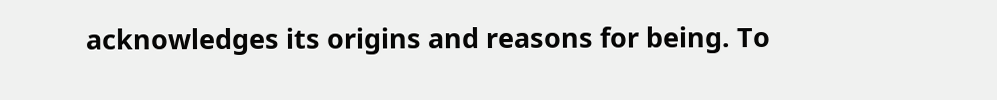acknowledges its origins and reasons for being. To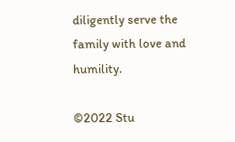diligently serve the family with love and humility.

©2022 Stu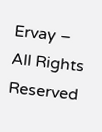Ervay – All Rights Reserved